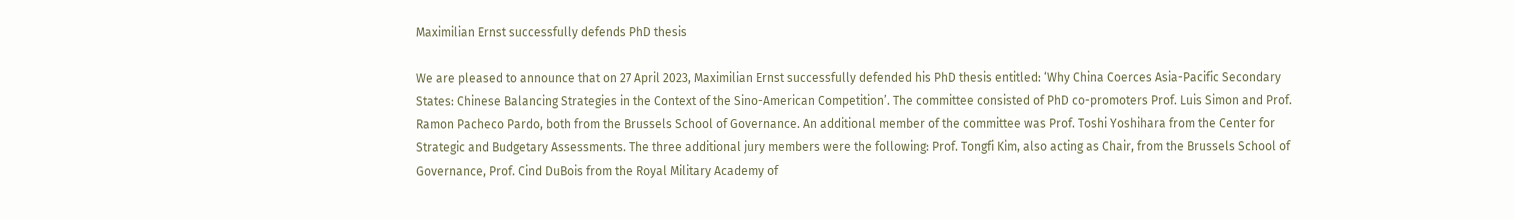Maximilian Ernst successfully defends PhD thesis

We are pleased to announce that on 27 April 2023, Maximilian Ernst successfully defended his PhD thesis entitled: ‘Why China Coerces Asia-Pacific Secondary States: Chinese Balancing Strategies in the Context of the Sino-American Competition’. The committee consisted of PhD co-promoters Prof. Luis Simon and Prof. Ramon Pacheco Pardo, both from the Brussels School of Governance. An additional member of the committee was Prof. Toshi Yoshihara from the Center for Strategic and Budgetary Assessments. The three additional jury members were the following: Prof. Tongfi Kim, also acting as Chair, from the Brussels School of Governance, Prof. Cind DuBois from the Royal Military Academy of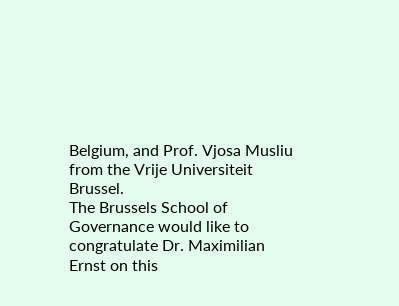Belgium, and Prof. Vjosa Musliu from the Vrije Universiteit Brussel.
The Brussels School of Governance would like to congratulate Dr. Maximilian Ernst on this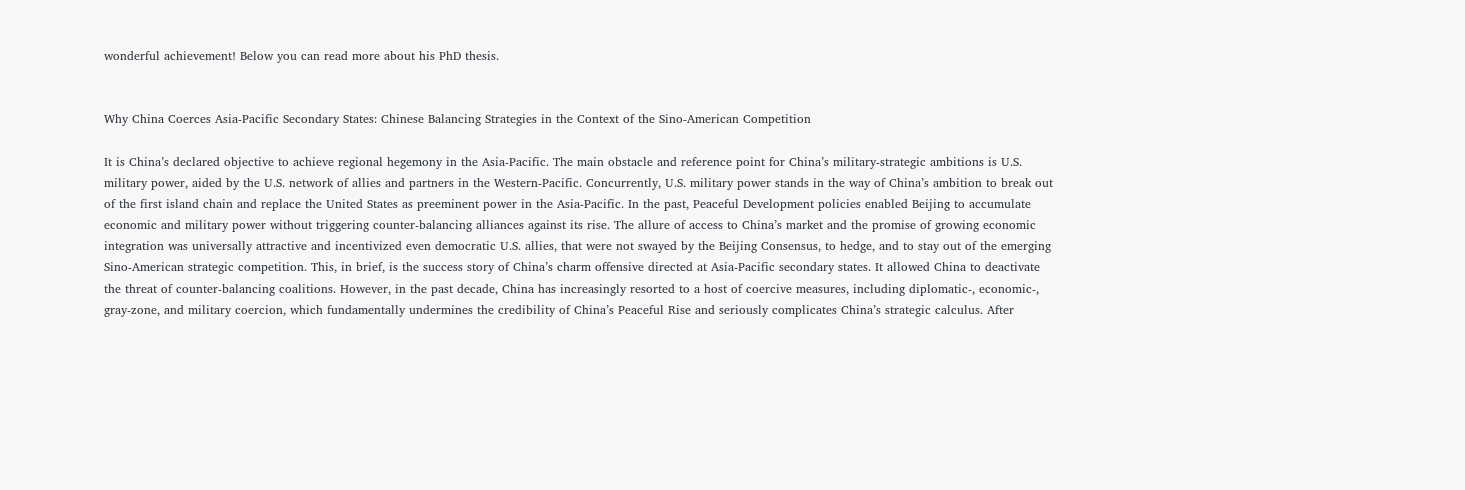wonderful achievement! Below you can read more about his PhD thesis.


Why China Coerces Asia-Pacific Secondary States: Chinese Balancing Strategies in the Context of the Sino-American Competition

It is China’s declared objective to achieve regional hegemony in the Asia-Pacific. The main obstacle and reference point for China’s military-strategic ambitions is U.S. military power, aided by the U.S. network of allies and partners in the Western-Pacific. Concurrently, U.S. military power stands in the way of China’s ambition to break out of the first island chain and replace the United States as preeminent power in the Asia-Pacific. In the past, Peaceful Development policies enabled Beijing to accumulate economic and military power without triggering counter-balancing alliances against its rise. The allure of access to China’s market and the promise of growing economic integration was universally attractive and incentivized even democratic U.S. allies, that were not swayed by the Beijing Consensus, to hedge, and to stay out of the emerging Sino-American strategic competition. This, in brief, is the success story of China’s charm offensive directed at Asia-Pacific secondary states. It allowed China to deactivate the threat of counter-balancing coalitions. However, in the past decade, China has increasingly resorted to a host of coercive measures, including diplomatic-, economic-, gray-zone, and military coercion, which fundamentally undermines the credibility of China’s Peaceful Rise and seriously complicates China’s strategic calculus. After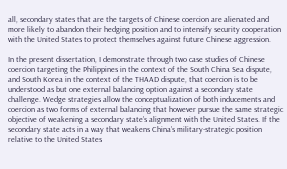all, secondary states that are the targets of Chinese coercion are alienated and more likely to abandon their hedging position and to intensify security cooperation with the United States to protect themselves against future Chinese aggression.

In the present dissertation, I demonstrate through two case studies of Chinese coercion targeting the Philippines in the context of the South China Sea dispute, and South Korea in the context of the THAAD dispute, that coercion is to be understood as but one external balancing option against a secondary state challenge. Wedge strategies allow the conceptualization of both inducements and coercion as two forms of external balancing that however pursue the same strategic objective of weakening a secondary state’s alignment with the United States. If the secondary state acts in a way that weakens China’s military-strategic position relative to the United States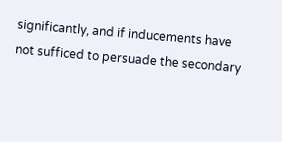significantly, and if inducements have not sufficed to persuade the secondary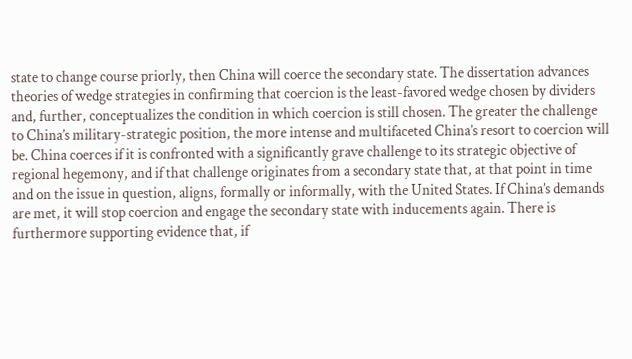state to change course priorly, then China will coerce the secondary state. The dissertation advances theories of wedge strategies in confirming that coercion is the least-favored wedge chosen by dividers and, further, conceptualizes the condition in which coercion is still chosen. The greater the challenge to China’s military-strategic position, the more intense and multifaceted China’s resort to coercion will be. China coerces if it is confronted with a significantly grave challenge to its strategic objective of regional hegemony, and if that challenge originates from a secondary state that, at that point in time and on the issue in question, aligns, formally or informally, with the United States. If China’s demands are met, it will stop coercion and engage the secondary state with inducements again. There is furthermore supporting evidence that, if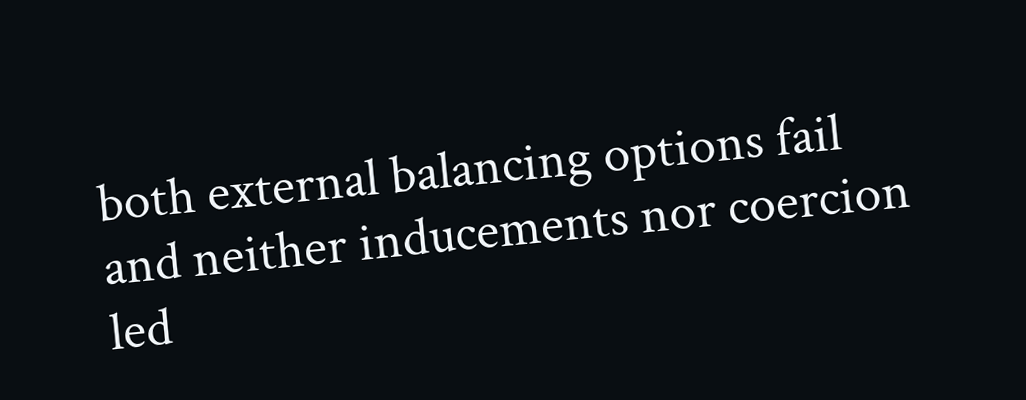both external balancing options fail and neither inducements nor coercion led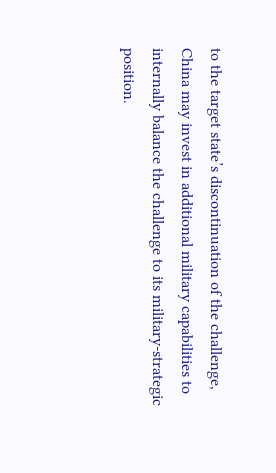to the target state’s discontinuation of the challenge, China may invest in additional military capabilities to internally balance the challenge to its military-strategic position.